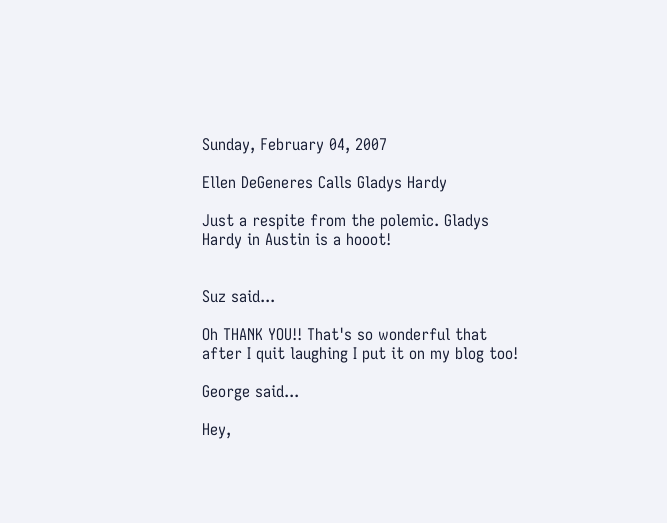Sunday, February 04, 2007

Ellen DeGeneres Calls Gladys Hardy

Just a respite from the polemic. Gladys Hardy in Austin is a hooot!


Suz said...

Oh THANK YOU!! That's so wonderful that after I quit laughing I put it on my blog too!

George said...

Hey,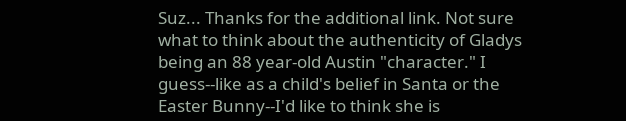Suz... Thanks for the additional link. Not sure what to think about the authenticity of Gladys being an 88 year-old Austin "character." I guess--like as a child's belief in Santa or the Easter Bunny--I'd like to think she is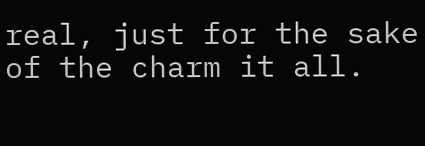real, just for the sake of the charm it all.